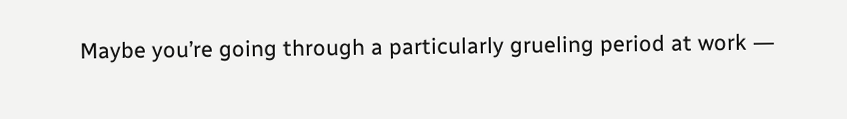Maybe you’re going through a particularly grueling period at work ―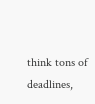think tons of deadlines,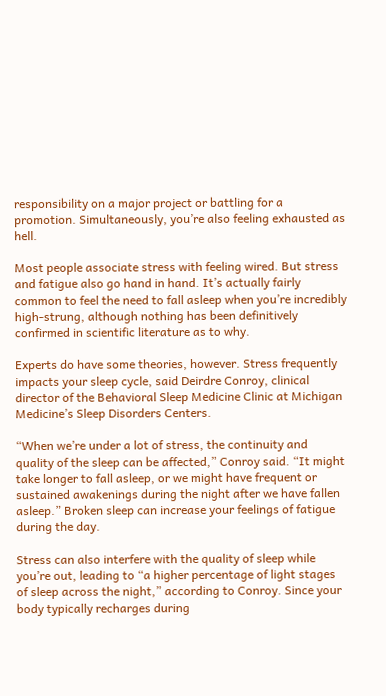responsibility on a major project or battling for a promotion. Simultaneously, you’re also feeling exhausted as hell.

Most people associate stress with feeling wired. But stress and fatigue also go hand in hand. It’s actually fairly common to feel the need to fall asleep when you’re incredibly high-strung, although nothing has been definitively confirmed in scientific literature as to why.

Experts do have some theories, however. Stress frequently impacts your sleep cycle, said Deirdre Conroy, clinical director of the Behavioral Sleep Medicine Clinic at Michigan Medicine’s Sleep Disorders Centers.

“When we’re under a lot of stress, the continuity and quality of the sleep can be affected,” Conroy said. “It might take longer to fall asleep, or we might have frequent or sustained awakenings during the night after we have fallen asleep.” Broken sleep can increase your feelings of fatigue during the day.

Stress can also interfere with the quality of sleep while you’re out, leading to “a higher percentage of light stages of sleep across the night,” according to Conroy. Since your body typically recharges during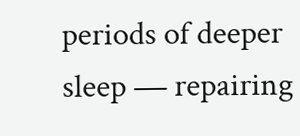periods of deeper sleep ― repairing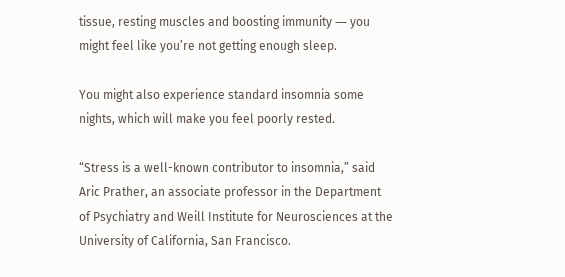tissue, resting muscles and boosting immunity ― you might feel like you’re not getting enough sleep.

You might also experience standard insomnia some nights, which will make you feel poorly rested.

“Stress is a well-known contributor to insomnia,” said Aric Prather, an associate professor in the Department of Psychiatry and Weill Institute for Neurosciences at the University of California, San Francisco.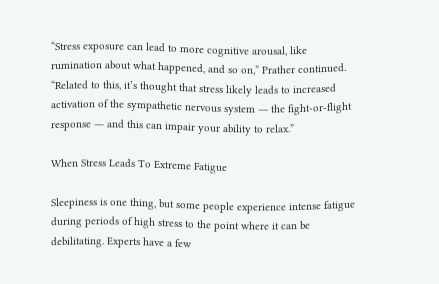“Stress exposure can lead to more cognitive arousal, like rumination about what happened, and so on,” Prather continued. “Related to this, it’s thought that stress likely leads to increased activation of the sympathetic nervous system ― the fight-or-flight response ― and this can impair your ability to relax.”

When Stress Leads To Extreme Fatigue

Sleepiness is one thing, but some people experience intense fatigue during periods of high stress to the point where it can be debilitating. Experts have a few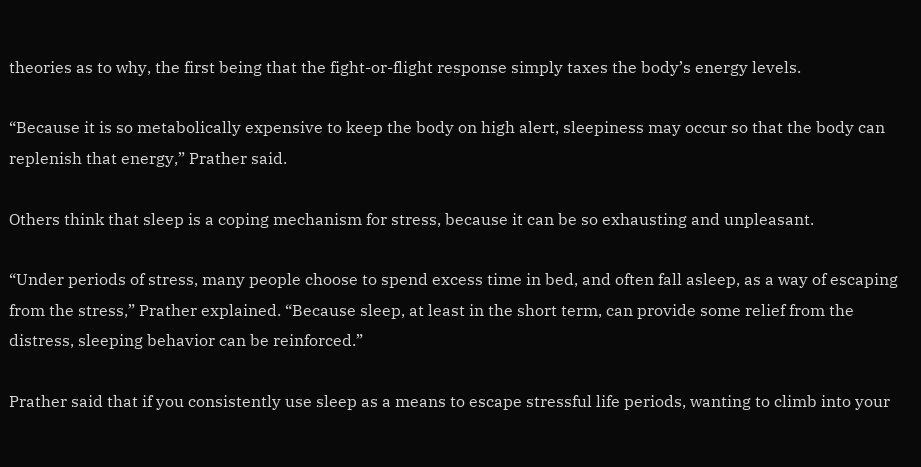theories as to why, the first being that the fight-or-flight response simply taxes the body’s energy levels.

“Because it is so metabolically expensive to keep the body on high alert, sleepiness may occur so that the body can replenish that energy,” Prather said.

Others think that sleep is a coping mechanism for stress, because it can be so exhausting and unpleasant.

“Under periods of stress, many people choose to spend excess time in bed, and often fall asleep, as a way of escaping from the stress,” Prather explained. “Because sleep, at least in the short term, can provide some relief from the distress, sleeping behavior can be reinforced.”

Prather said that if you consistently use sleep as a means to escape stressful life periods, wanting to climb into your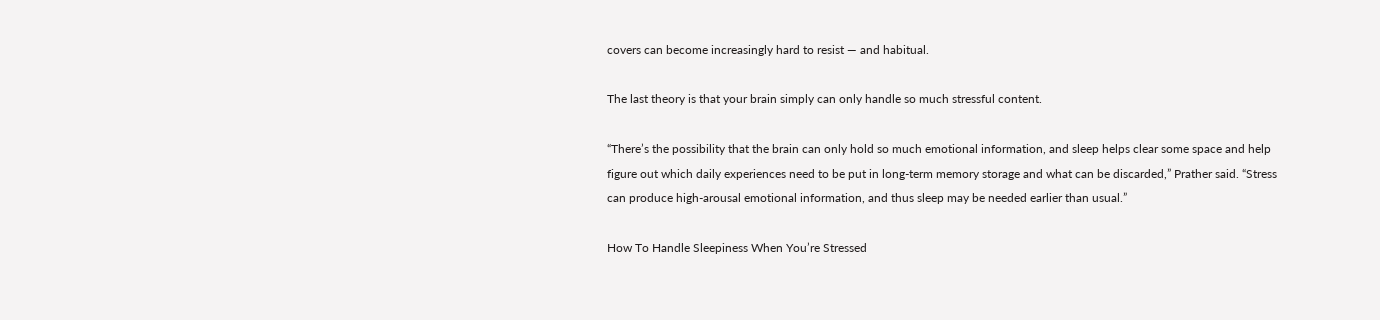covers can become increasingly hard to resist ― and habitual.

The last theory is that your brain simply can only handle so much stressful content.

“There’s the possibility that the brain can only hold so much emotional information, and sleep helps clear some space and help figure out which daily experiences need to be put in long-term memory storage and what can be discarded,” Prather said. “Stress can produce high-arousal emotional information, and thus sleep may be needed earlier than usual.”

How To Handle Sleepiness When You’re Stressed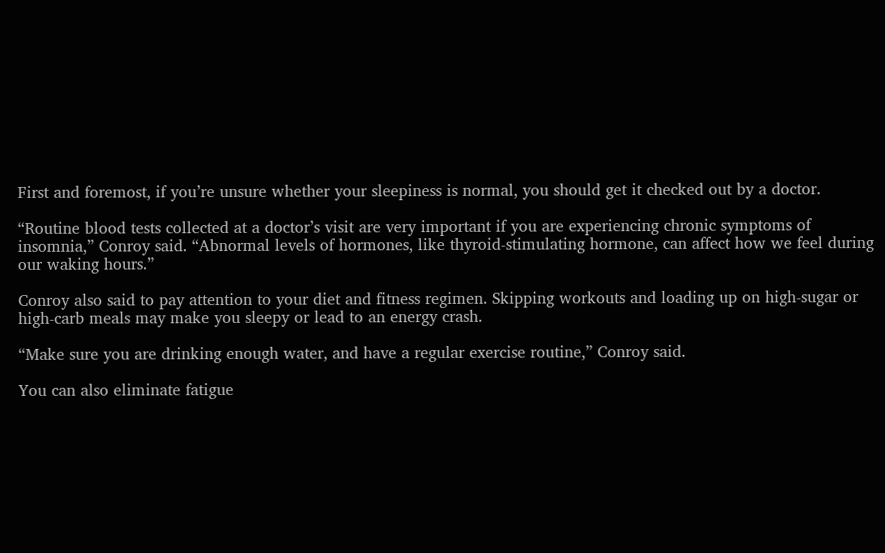First and foremost, if you’re unsure whether your sleepiness is normal, you should get it checked out by a doctor.

“Routine blood tests collected at a doctor’s visit are very important if you are experiencing chronic symptoms of insomnia,” Conroy said. “Abnormal levels of hormones, like thyroid-stimulating hormone, can affect how we feel during our waking hours.”

Conroy also said to pay attention to your diet and fitness regimen. Skipping workouts and loading up on high-sugar or high-carb meals may make you sleepy or lead to an energy crash.

“Make sure you are drinking enough water, and have a regular exercise routine,” Conroy said.

You can also eliminate fatigue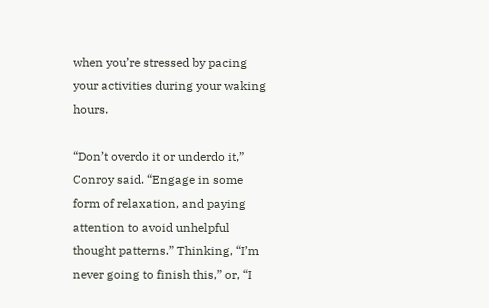when you’re stressed by pacing your activities during your waking hours.

“Don’t overdo it or underdo it,” Conroy said. “Engage in some form of relaxation, and paying attention to avoid unhelpful thought patterns.” Thinking, “I’m never going to finish this,” or, “I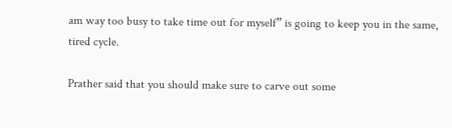am way too busy to take time out for myself” is going to keep you in the same, tired cycle.

Prather said that you should make sure to carve out some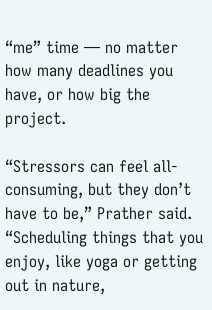“me” time ― no matter how many deadlines you have, or how big the project.

“Stressors can feel all-consuming, but they don’t have to be,” Prather said. “Scheduling things that you enjoy, like yoga or getting out in nature,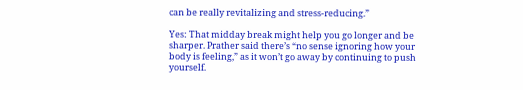can be really revitalizing and stress-reducing.”

Yes: That midday break might help you go longer and be sharper. Prather said there’s “no sense ignoring how your body is feeling,” as it won’t go away by continuing to push yourself.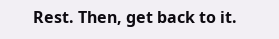Rest. Then, get back to it.